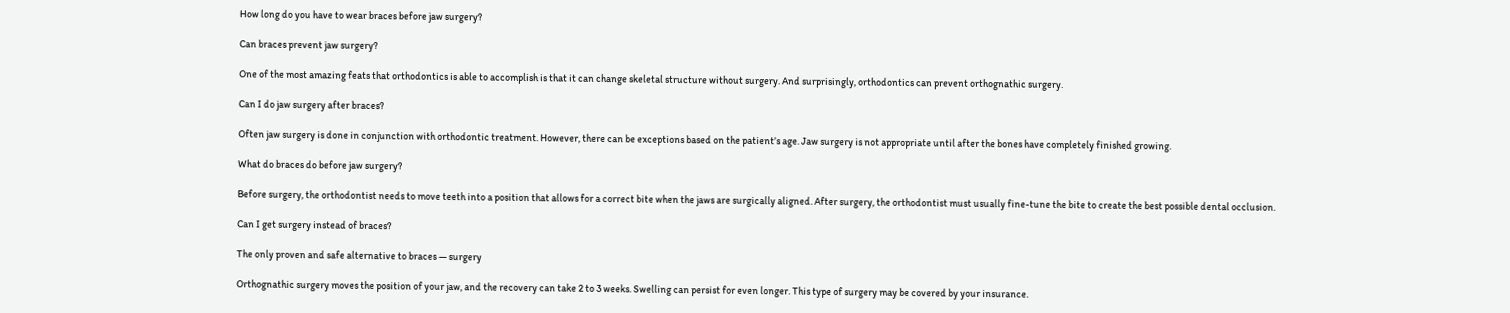How long do you have to wear braces before jaw surgery?

Can braces prevent jaw surgery?

One of the most amazing feats that orthodontics is able to accomplish is that it can change skeletal structure without surgery. And surprisingly, orthodontics can prevent orthognathic surgery.

Can I do jaw surgery after braces?

Often jaw surgery is done in conjunction with orthodontic treatment. However, there can be exceptions based on the patient’s age. Jaw surgery is not appropriate until after the bones have completely finished growing.

What do braces do before jaw surgery?

Before surgery, the orthodontist needs to move teeth into a position that allows for a correct bite when the jaws are surgically aligned. After surgery, the orthodontist must usually fine-tune the bite to create the best possible dental occlusion.

Can I get surgery instead of braces?

The only proven and safe alternative to braces — surgery

Orthognathic surgery moves the position of your jaw, and the recovery can take 2 to 3 weeks. Swelling can persist for even longer. This type of surgery may be covered by your insurance.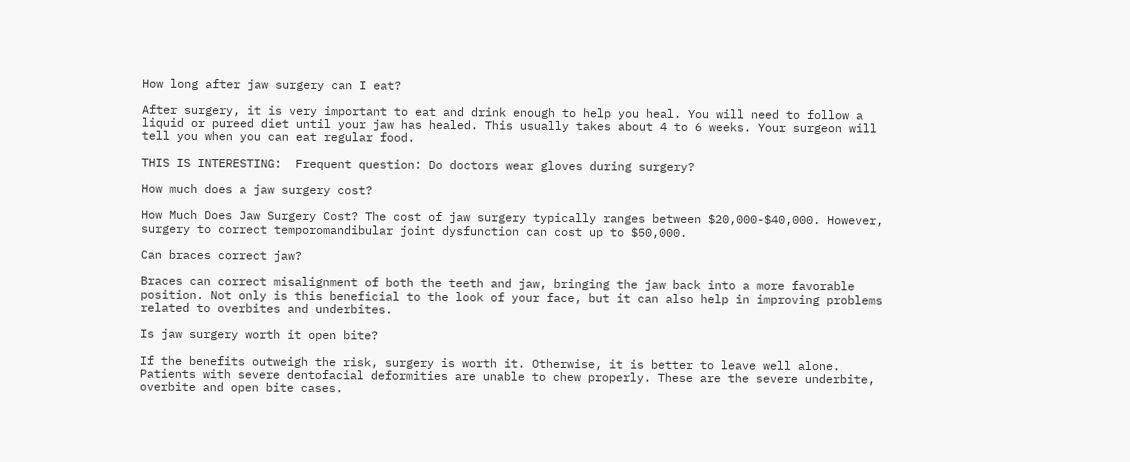How long after jaw surgery can I eat?

After surgery, it is very important to eat and drink enough to help you heal. You will need to follow a liquid or pureed diet until your jaw has healed. This usually takes about 4 to 6 weeks. Your surgeon will tell you when you can eat regular food.

THIS IS INTERESTING:  Frequent question: Do doctors wear gloves during surgery?

How much does a jaw surgery cost?

How Much Does Jaw Surgery Cost? The cost of jaw surgery typically ranges between $20,000-$40,000. However, surgery to correct temporomandibular joint dysfunction can cost up to $50,000.

Can braces correct jaw?

Braces can correct misalignment of both the teeth and jaw, bringing the jaw back into a more favorable position. Not only is this beneficial to the look of your face, but it can also help in improving problems related to overbites and underbites.

Is jaw surgery worth it open bite?

If the benefits outweigh the risk, surgery is worth it. Otherwise, it is better to leave well alone. Patients with severe dentofacial deformities are unable to chew properly. These are the severe underbite, overbite and open bite cases.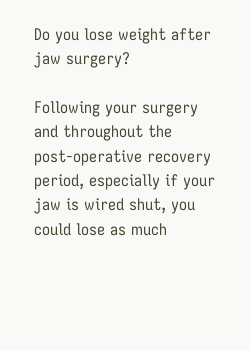Do you lose weight after jaw surgery?

Following your surgery and throughout the post-operative recovery period, especially if your jaw is wired shut, you could lose as much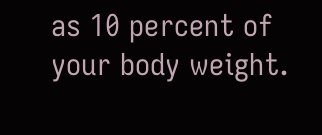as 10 percent of your body weight.